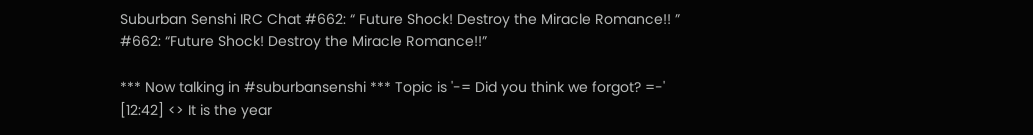Suburban Senshi IRC Chat #662: “ Future Shock! Destroy the Miracle Romance!! ”
#662: “Future Shock! Destroy the Miracle Romance!!”

*** Now talking in #suburbansenshi *** Topic is '-= Did you think we forgot? =-'
[12:42] <> It is the year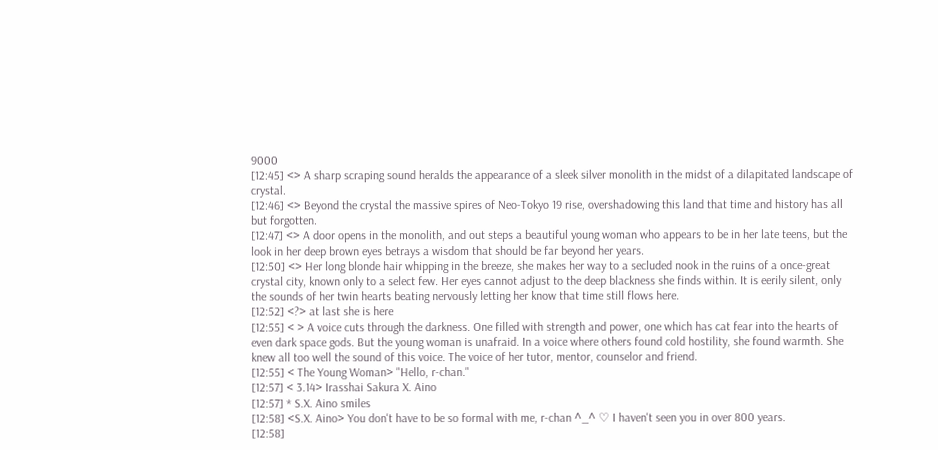9000
[12:45] <> A sharp scraping sound heralds the appearance of a sleek silver monolith in the midst of a dilapitated landscape of crystal.
[12:46] <> Beyond the crystal the massive spires of Neo-Tokyo 19 rise, overshadowing this land that time and history has all but forgotten.
[12:47] <> A door opens in the monolith, and out steps a beautiful young woman who appears to be in her late teens, but the look in her deep brown eyes betrays a wisdom that should be far beyond her years.
[12:50] <> Her long blonde hair whipping in the breeze, she makes her way to a secluded nook in the ruins of a once-great crystal city, known only to a select few. Her eyes cannot adjust to the deep blackness she finds within. It is eerily silent, only the sounds of her twin hearts beating nervously letting her know that time still flows here.
[12:52] <?> at last she is here
[12:55] < > A voice cuts through the darkness. One filled with strength and power, one which has cat fear into the hearts of even dark space gods. But the young woman is unafraid. In a voice where others found cold hostility, she found warmth. She knew all too well the sound of this voice. The voice of her tutor, mentor, counselor and friend.
[12:55] < The Young Woman> "Hello, r-chan."
[12:57] < 3.14> Irasshai Sakura X. Aino
[12:57] * S.X. Aino smiles
[12:58] <S.X. Aino> You don't have to be so formal with me, r-chan ^_^ ♡ I haven't seen you in over 800 years.
[12:58]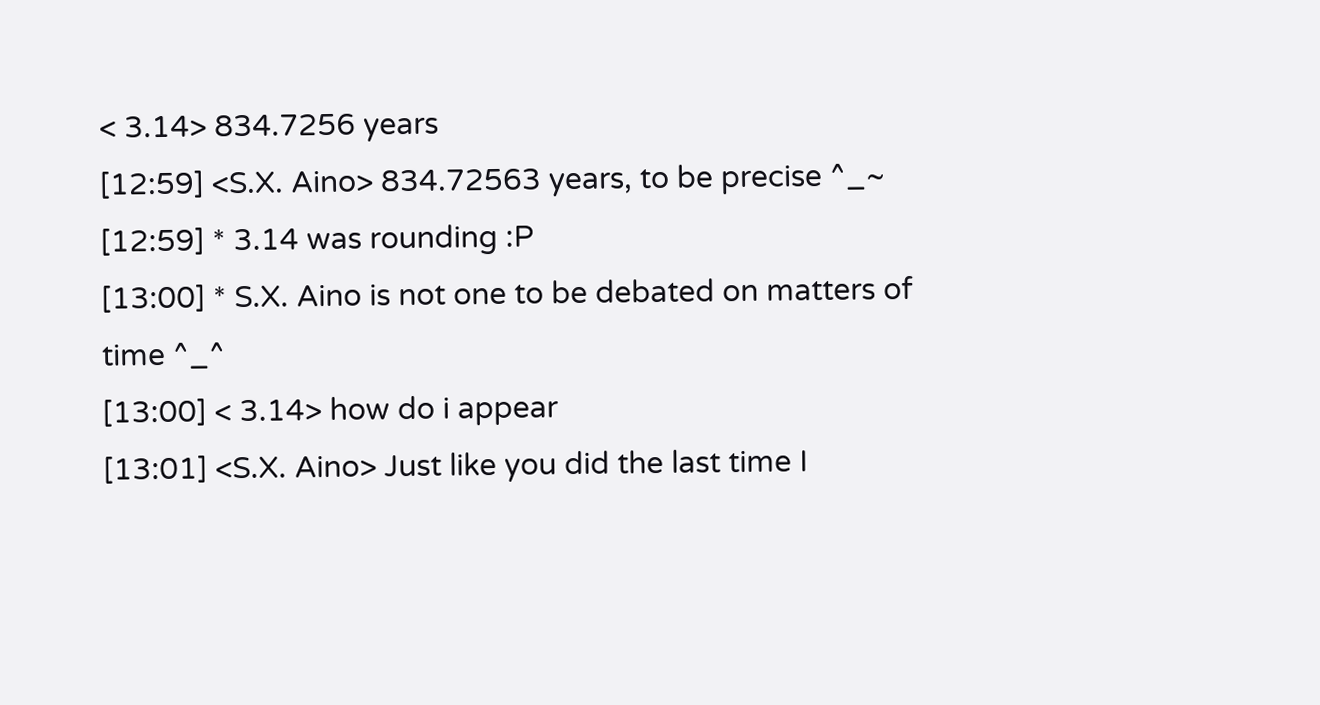< 3.14> 834.7256 years
[12:59] <S.X. Aino> 834.72563 years, to be precise ^_~
[12:59] * 3.14 was rounding :P
[13:00] * S.X. Aino is not one to be debated on matters of time ^_^
[13:00] < 3.14> how do i appear
[13:01] <S.X. Aino> Just like you did the last time I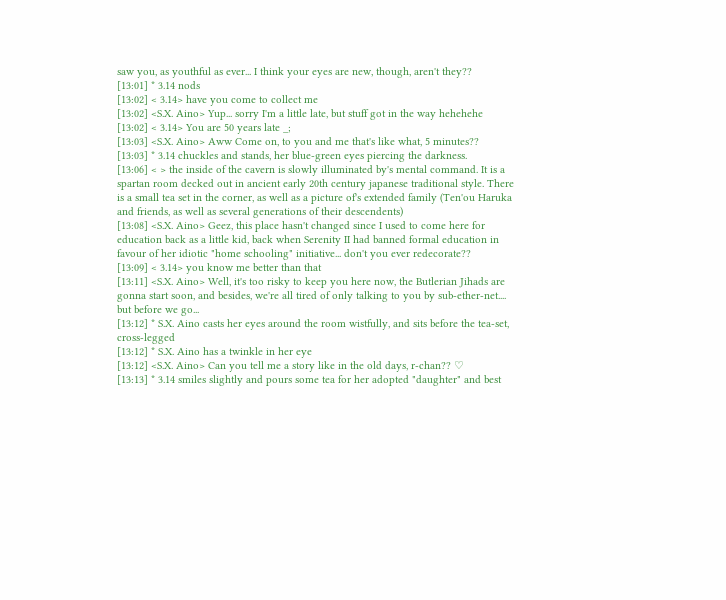saw you, as youthful as ever... I think your eyes are new, though, aren't they??
[13:01] * 3.14 nods
[13:02] < 3.14> have you come to collect me
[13:02] <S.X. Aino> Yup... sorry I'm a little late, but stuff got in the way hehehehe
[13:02] < 3.14> You are 50 years late _;
[13:03] <S.X. Aino> Aww Come on, to you and me that's like what, 5 minutes??
[13:03] * 3.14 chuckles and stands, her blue-green eyes piercing the darkness.
[13:06] < > the inside of the cavern is slowly illuminated by's mental command. It is a spartan room decked out in ancient early 20th century japanese traditional style. There is a small tea set in the corner, as well as a picture of's extended family (Ten'ou Haruka and friends, as well as several generations of their descendents)
[13:08] <S.X. Aino> Geez, this place hasn't changed since I used to come here for education back as a little kid, back when Serenity II had banned formal education in favour of her idiotic "home schooling" initiative... don't you ever redecorate??
[13:09] < 3.14> you know me better than that
[13:11] <S.X. Aino> Well, it's too risky to keep you here now, the Butlerian Jihads are gonna start soon, and besides, we're all tired of only talking to you by sub-ether-net.... but before we go...
[13:12] * S.X. Aino casts her eyes around the room wistfully, and sits before the tea-set, cross-legged
[13:12] * S.X. Aino has a twinkle in her eye
[13:12] <S.X. Aino> Can you tell me a story like in the old days, r-chan?? ♡
[13:13] * 3.14 smiles slightly and pours some tea for her adopted "daughter" and best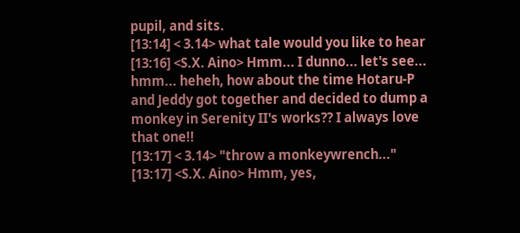pupil, and sits.
[13:14] < 3.14> what tale would you like to hear
[13:16] <S.X. Aino> Hmm... I dunno... let's see... hmm... heheh, how about the time Hotaru-P and Jeddy got together and decided to dump a monkey in Serenity II's works?? I always love that one!!
[13:17] < 3.14> "throw a monkeywrench..."
[13:17] <S.X. Aino> Hmm, yes,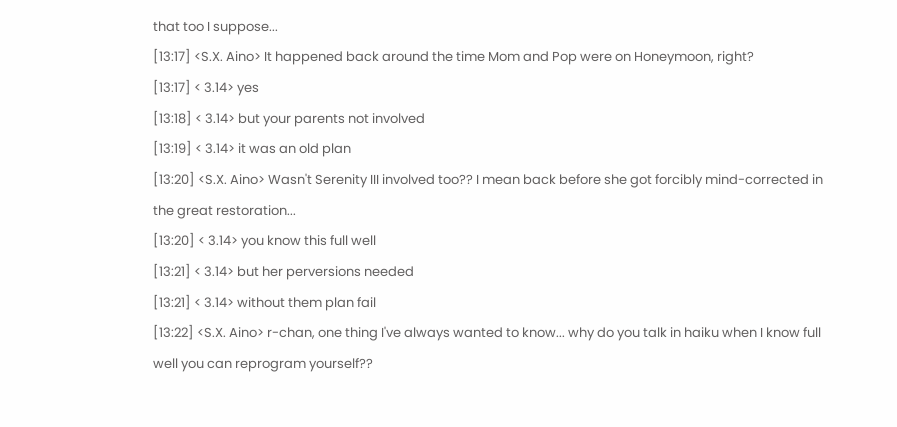that too I suppose...
[13:17] <S.X. Aino> It happened back around the time Mom and Pop were on Honeymoon, right?
[13:17] < 3.14> yes
[13:18] < 3.14> but your parents not involved
[13:19] < 3.14> it was an old plan
[13:20] <S.X. Aino> Wasn't Serenity III involved too?? I mean back before she got forcibly mind-corrected in the great restoration...
[13:20] < 3.14> you know this full well
[13:21] < 3.14> but her perversions needed
[13:21] < 3.14> without them plan fail
[13:22] <S.X. Aino> r-chan, one thing I've always wanted to know... why do you talk in haiku when I know full well you can reprogram yourself??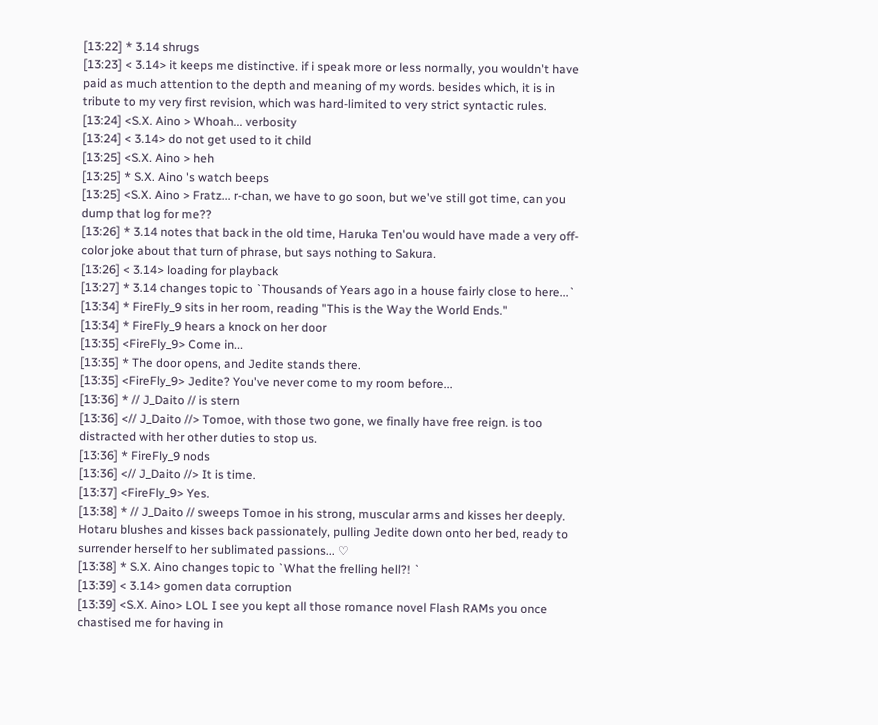[13:22] * 3.14 shrugs
[13:23] < 3.14> it keeps me distinctive. if i speak more or less normally, you wouldn't have paid as much attention to the depth and meaning of my words. besides which, it is in tribute to my very first revision, which was hard-limited to very strict syntactic rules.
[13:24] <S.X. Aino > Whoah... verbosity
[13:24] < 3.14> do not get used to it child
[13:25] <S.X. Aino > heh
[13:25] * S.X. Aino 's watch beeps
[13:25] <S.X. Aino > Fratz... r-chan, we have to go soon, but we've still got time, can you dump that log for me??
[13:26] * 3.14 notes that back in the old time, Haruka Ten'ou would have made a very off-color joke about that turn of phrase, but says nothing to Sakura.
[13:26] < 3.14> loading for playback
[13:27] * 3.14 changes topic to `Thousands of Years ago in a house fairly close to here...`
[13:34] * FireFly_9 sits in her room, reading "This is the Way the World Ends."
[13:34] * FireFly_9 hears a knock on her door
[13:35] <FireFly_9> Come in...
[13:35] * The door opens, and Jedite stands there.
[13:35] <FireFly_9> Jedite? You've never come to my room before...
[13:36] * // J_Daito // is stern
[13:36] <// J_Daito //> Tomoe, with those two gone, we finally have free reign. is too distracted with her other duties to stop us.
[13:36] * FireFly_9 nods
[13:36] <// J_Daito //> It is time.
[13:37] <FireFly_9> Yes.
[13:38] * // J_Daito // sweeps Tomoe in his strong, muscular arms and kisses her deeply. Hotaru blushes and kisses back passionately, pulling Jedite down onto her bed, ready to surrender herself to her sublimated passions... ♡
[13:38] * S.X. Aino changes topic to `What the frelling hell?! `
[13:39] < 3.14> gomen data corruption
[13:39] <S.X. Aino> LOL I see you kept all those romance novel Flash RAMs you once chastised me for having in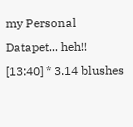my Personal Datapet... heh!!
[13:40] * 3.14 blushes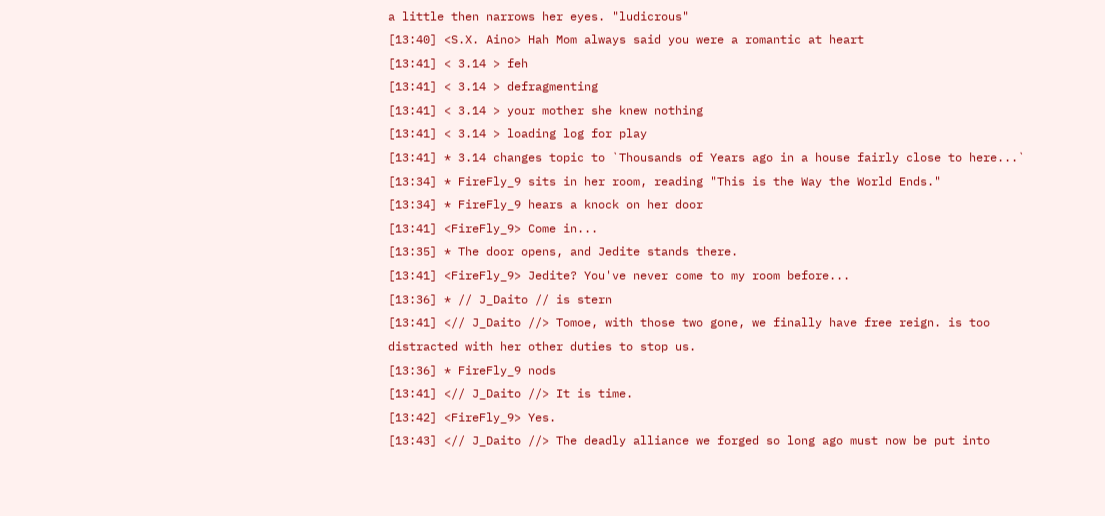a little then narrows her eyes. "ludicrous"
[13:40] <S.X. Aino> Hah Mom always said you were a romantic at heart
[13:41] < 3.14 > feh
[13:41] < 3.14 > defragmenting
[13:41] < 3.14 > your mother she knew nothing
[13:41] < 3.14 > loading log for play
[13:41] * 3.14 changes topic to `Thousands of Years ago in a house fairly close to here...`
[13:34] * FireFly_9 sits in her room, reading "This is the Way the World Ends."
[13:34] * FireFly_9 hears a knock on her door
[13:41] <FireFly_9> Come in...
[13:35] * The door opens, and Jedite stands there.
[13:41] <FireFly_9> Jedite? You've never come to my room before...
[13:36] * // J_Daito // is stern
[13:41] <// J_Daito //> Tomoe, with those two gone, we finally have free reign. is too distracted with her other duties to stop us.
[13:36] * FireFly_9 nods
[13:41] <// J_Daito //> It is time.
[13:42] <FireFly_9> Yes.
[13:43] <// J_Daito //> The deadly alliance we forged so long ago must now be put into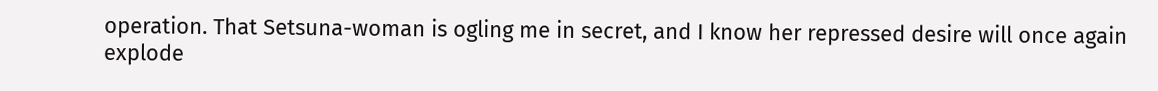operation. That Setsuna-woman is ogling me in secret, and I know her repressed desire will once again explode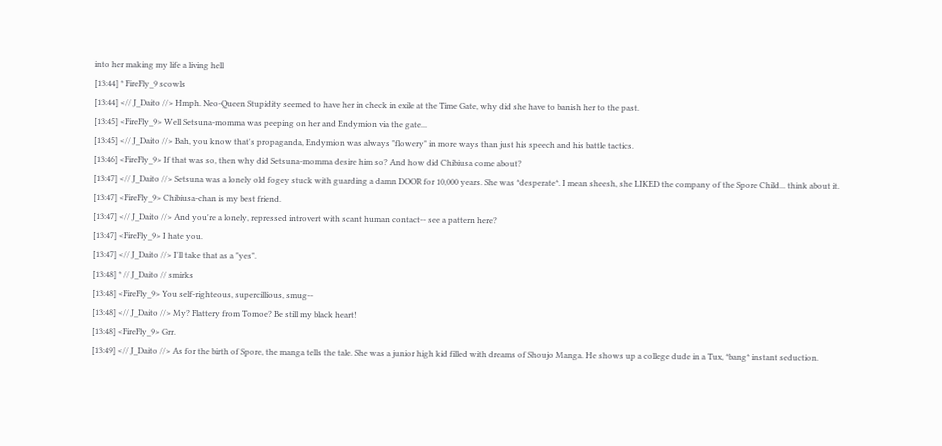into her making my life a living hell
[13:44] * FireFly_9 scowls
[13:44] <// J_Daito //> Hmph. Neo-Queen Stupidity seemed to have her in check in exile at the Time Gate, why did she have to banish her to the past.
[13:45] <FireFly_9> Well Setsuna-momma was peeping on her and Endymion via the gate...
[13:45] <// J_Daito //> Bah, you know that's propaganda, Endymion was always "flowery" in more ways than just his speech and his battle tactics.
[13:46] <FireFly_9> If that was so, then why did Setsuna-momma desire him so? And how did Chibiusa come about?
[13:47] <// J_Daito //> Setsuna was a lonely old fogey stuck with guarding a damn DOOR for 10,000 years. She was *desperate*. I mean sheesh, she LIKED the company of the Spore Child... think about it.
[13:47] <FireFly_9> Chibiusa-chan is my best friend.
[13:47] <// J_Daito //> And you're a lonely, repressed introvert with scant human contact-- see a pattern here?
[13:47] <FireFly_9> I hate you.
[13:47] <// J_Daito //> I'll take that as a "yes".
[13:48] * // J_Daito // smirks
[13:48] <FireFly_9> You self-righteous, supercillious, smug--
[13:48] <// J_Daito //> My? Flattery from Tomoe? Be still my black heart!
[13:48] <FireFly_9> Grr.
[13:49] <// J_Daito //> As for the birth of Spore, the manga tells the tale. She was a junior high kid filled with dreams of Shoujo Manga. He shows up a college dude in a Tux, *bang* instant seduction.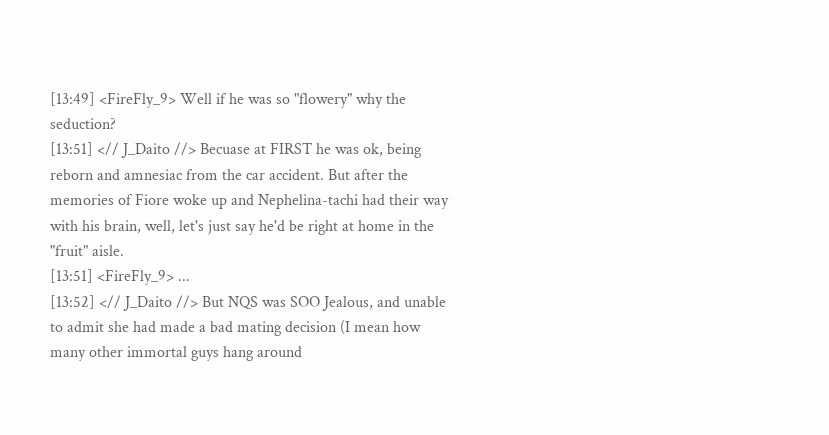[13:49] <FireFly_9> Well if he was so "flowery" why the seduction?
[13:51] <// J_Daito //> Becuase at FIRST he was ok, being reborn and amnesiac from the car accident. But after the memories of Fiore woke up and Nephelina-tachi had their way with his brain, well, let's just say he'd be right at home in the "fruit" aisle.
[13:51] <FireFly_9> ...
[13:52] <// J_Daito //> But NQS was SOO Jealous, and unable to admit she had made a bad mating decision (I mean how many other immortal guys hang around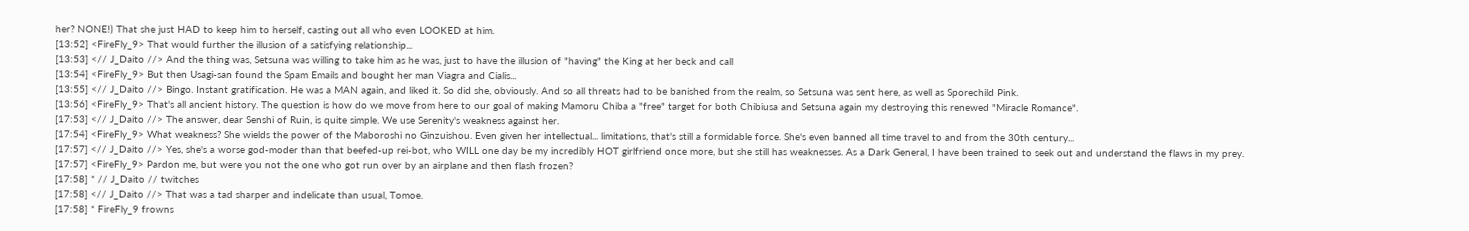her? NONE!) That she just HAD to keep him to herself, casting out all who even LOOKED at him.
[13:52] <FireFly_9> That would further the illusion of a satisfying relationship...
[13:53] <// J_Daito //> And the thing was, Setsuna was willing to take him as he was, just to have the illusion of "having" the King at her beck and call
[13:54] <FireFly_9> But then Usagi-san found the Spam Emails and bought her man Viagra and Cialis...
[13:55] <// J_Daito //> Bingo. Instant gratification. He was a MAN again, and liked it. So did she, obviously. And so all threats had to be banished from the realm, so Setsuna was sent here, as well as Sporechild Pink.
[13:56] <FireFly_9> That's all ancient history. The question is how do we move from here to our goal of making Mamoru Chiba a "free" target for both Chibiusa and Setsuna again my destroying this renewed "Miracle Romance".
[17:53] <// J_Daito //> The answer, dear Senshi of Ruin, is quite simple. We use Serenity's weakness against her.
[17:54] <FireFly_9> What weakness? She wields the power of the Maboroshi no Ginzuishou. Even given her intellectual... limitations, that's still a formidable force. She's even banned all time travel to and from the 30th century...
[17:57] <// J_Daito //> Yes, she's a worse god-moder than that beefed-up rei-bot, who WILL one day be my incredibly HOT girlfriend once more, but she still has weaknesses. As a Dark General, I have been trained to seek out and understand the flaws in my prey.
[17:57] <FireFly_9> Pardon me, but were you not the one who got run over by an airplane and then flash frozen?
[17:58] * // J_Daito // twitches
[17:58] <// J_Daito //> That was a tad sharper and indelicate than usual, Tomoe.
[17:58] * FireFly_9 frowns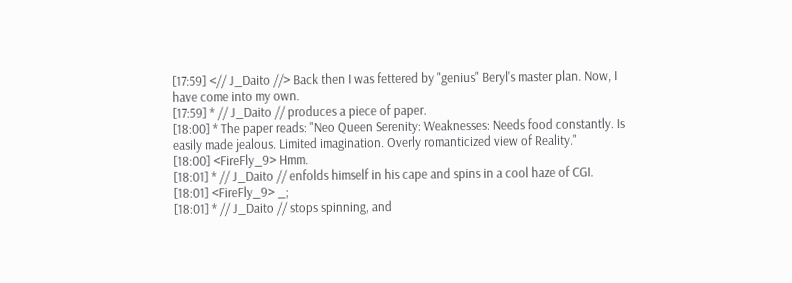[17:59] <// J_Daito //> Back then I was fettered by "genius" Beryl's master plan. Now, I have come into my own.
[17:59] * // J_Daito // produces a piece of paper.
[18:00] * The paper reads: "Neo Queen Serenity: Weaknesses: Needs food constantly. Is easily made jealous. Limited imagination. Overly romanticized view of Reality."
[18:00] <FireFly_9> Hmm.
[18:01] * // J_Daito // enfolds himself in his cape and spins in a cool haze of CGI.
[18:01] <FireFly_9> _;
[18:01] * // J_Daito // stops spinning, and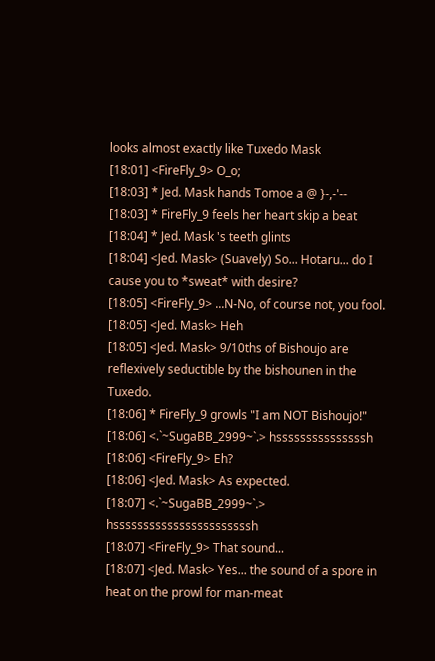looks almost exactly like Tuxedo Mask
[18:01] <FireFly_9> O_o;
[18:03] * Jed. Mask hands Tomoe a @ }-,-'--
[18:03] * FireFly_9 feels her heart skip a beat
[18:04] * Jed. Mask 's teeth glints
[18:04] <Jed. Mask> (Suavely) So... Hotaru... do I cause you to *sweat* with desire?
[18:05] <FireFly_9> ...N-No, of course not, you fool.
[18:05] <Jed. Mask> Heh
[18:05] <Jed. Mask> 9/10ths of Bishoujo are reflexively seductible by the bishounen in the Tuxedo.
[18:06] * FireFly_9 growls "I am NOT Bishoujo!"
[18:06] <.`~SugaBB_2999~`.> hsssssssssssssssh
[18:06] <FireFly_9> Eh?
[18:06] <Jed. Mask> As expected.
[18:07] <.`~SugaBB_2999~`.> hsssssssssssssssssssssssh
[18:07] <FireFly_9> That sound...
[18:07] <Jed. Mask> Yes... the sound of a spore in heat on the prowl for man-meat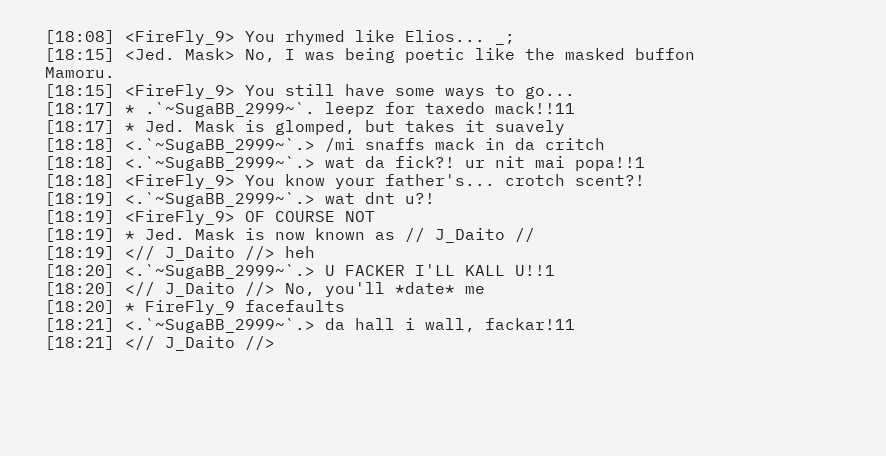[18:08] <FireFly_9> You rhymed like Elios... _;
[18:15] <Jed. Mask> No, I was being poetic like the masked buffon Mamoru.
[18:15] <FireFly_9> You still have some ways to go...
[18:17] * .`~SugaBB_2999~`. leepz for taxedo mack!!11
[18:17] * Jed. Mask is glomped, but takes it suavely
[18:18] <.`~SugaBB_2999~`.> /mi snaffs mack in da critch
[18:18] <.`~SugaBB_2999~`.> wat da fick?! ur nit mai popa!!1
[18:18] <FireFly_9> You know your father's... crotch scent?!
[18:19] <.`~SugaBB_2999~`.> wat dnt u?!
[18:19] <FireFly_9> OF COURSE NOT
[18:19] * Jed. Mask is now known as // J_Daito //
[18:19] <// J_Daito //> heh
[18:20] <.`~SugaBB_2999~`.> U FACKER I'LL KALL U!!1
[18:20] <// J_Daito //> No, you'll *date* me
[18:20] * FireFly_9 facefaults
[18:21] <.`~SugaBB_2999~`.> da hall i wall, fackar!11
[18:21] <// J_Daito //>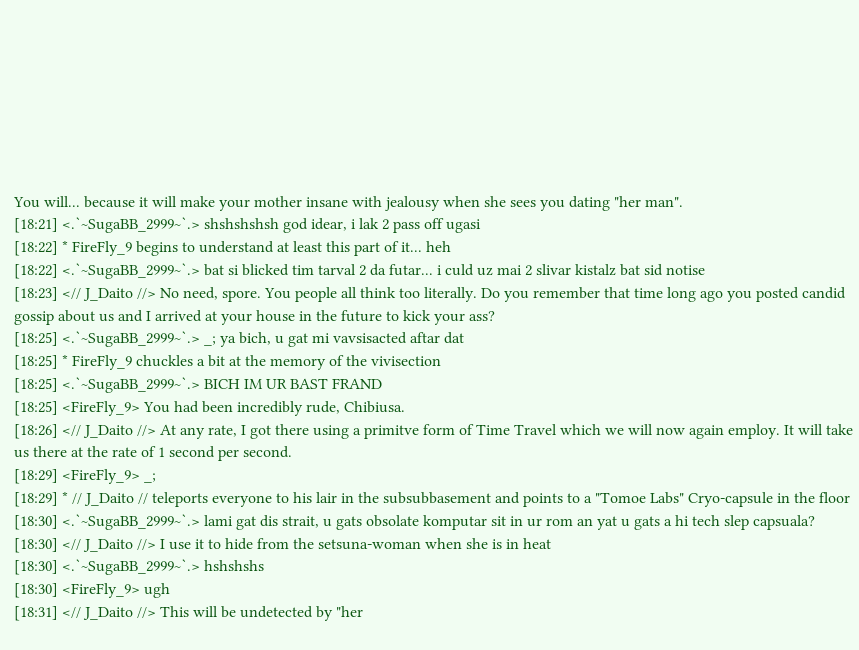You will... because it will make your mother insane with jealousy when she sees you dating "her man".
[18:21] <.`~SugaBB_2999~`.> shshshshsh god idear, i lak 2 pass off ugasi
[18:22] * FireFly_9 begins to understand at least this part of it... heh
[18:22] <.`~SugaBB_2999~`.> bat si blicked tim tarval 2 da futar... i culd uz mai 2 slivar kistalz bat sid notise
[18:23] <// J_Daito //> No need, spore. You people all think too literally. Do you remember that time long ago you posted candid gossip about us and I arrived at your house in the future to kick your ass?
[18:25] <.`~SugaBB_2999~`.> _; ya bich, u gat mi vavsisacted aftar dat
[18:25] * FireFly_9 chuckles a bit at the memory of the vivisection
[18:25] <.`~SugaBB_2999~`.> BICH IM UR BAST FRAND
[18:25] <FireFly_9> You had been incredibly rude, Chibiusa.
[18:26] <// J_Daito //> At any rate, I got there using a primitve form of Time Travel which we will now again employ. It will take us there at the rate of 1 second per second.
[18:29] <FireFly_9> _;
[18:29] * // J_Daito // teleports everyone to his lair in the subsubbasement and points to a "Tomoe Labs" Cryo-capsule in the floor
[18:30] <.`~SugaBB_2999~`.> lami gat dis strait, u gats obsolate komputar sit in ur rom an yat u gats a hi tech slep capsuala?
[18:30] <// J_Daito //> I use it to hide from the setsuna-woman when she is in heat
[18:30] <.`~SugaBB_2999~`.> hshshshs
[18:30] <FireFly_9> ugh
[18:31] <// J_Daito //> This will be undetected by "her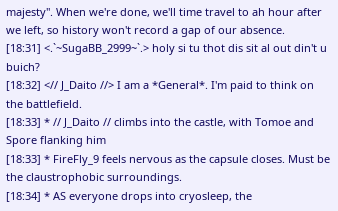majesty". When we're done, we'll time travel to ah hour after we left, so history won't record a gap of our absence.
[18:31] <.`~SugaBB_2999~`.> holy si tu thot dis sit al out din't u buich?
[18:32] <// J_Daito //> I am a *General*. I'm paid to think on the battlefield.
[18:33] * // J_Daito // climbs into the castle, with Tomoe and Spore flanking him
[18:33] * FireFly_9 feels nervous as the capsule closes. Must be the claustrophobic surroundings.
[18:34] * AS everyone drops into cryosleep, the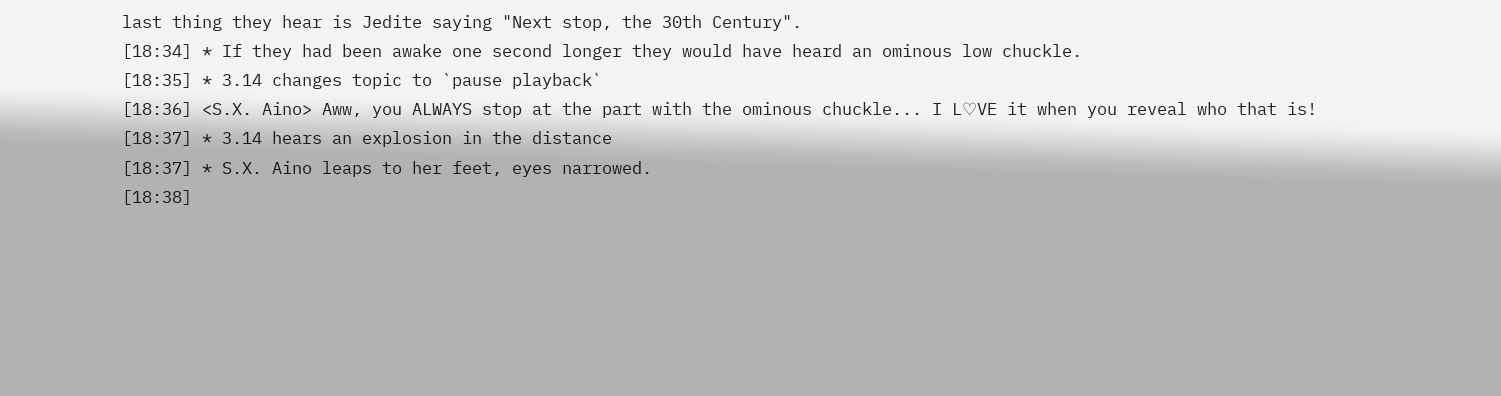last thing they hear is Jedite saying "Next stop, the 30th Century".
[18:34] * If they had been awake one second longer they would have heard an ominous low chuckle.
[18:35] * 3.14 changes topic to `pause playback`
[18:36] <S.X. Aino> Aww, you ALWAYS stop at the part with the ominous chuckle... I L♡VE it when you reveal who that is!
[18:37] * 3.14 hears an explosion in the distance
[18:37] * S.X. Aino leaps to her feet, eyes narrowed.
[18:38]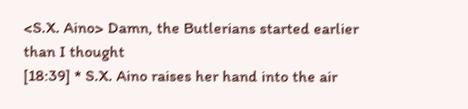<S.X. Aino> Damn, the Butlerians started earlier than I thought
[18:39] * S.X. Aino raises her hand into the air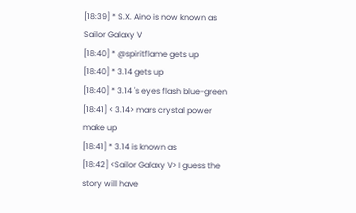[18:39] * S.X. Aino is now known as Sailor Galaxy V
[18:40] * @spiritflame gets up
[18:40] * 3.14 gets up
[18:40] * 3.14 's eyes flash blue-green
[18:41] < 3.14> mars crystal power make up
[18:41] * 3.14 is known as
[18:42] <Sailor Galaxy V> I guess the story will have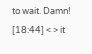to wait. Damn!
[18:44] < > it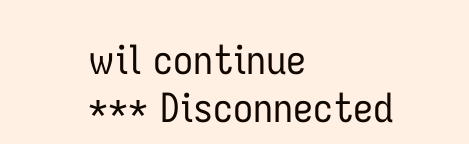wil continue
*** Disconnected